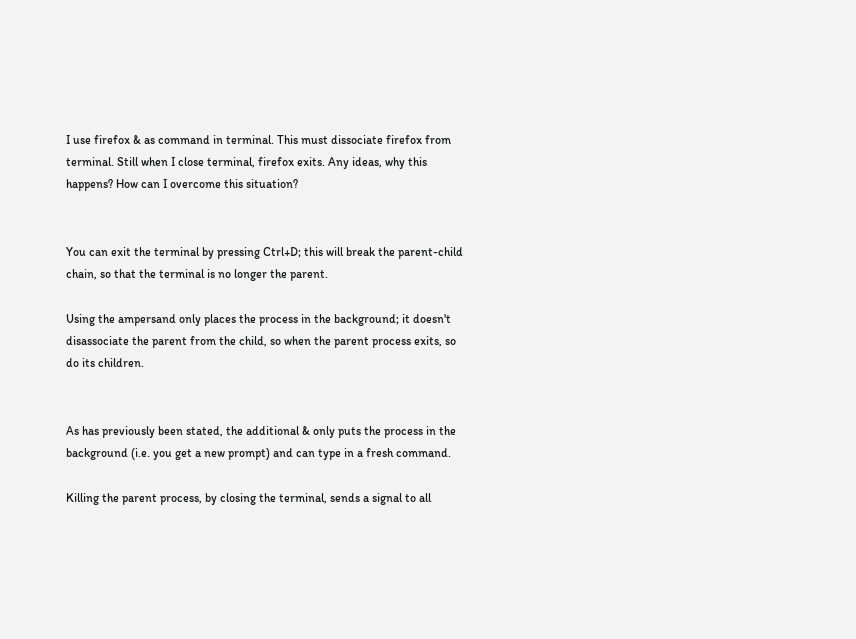I use firefox & as command in terminal. This must dissociate firefox from terminal. Still when I close terminal, firefox exits. Any ideas, why this happens? How can I overcome this situation?


You can exit the terminal by pressing Ctrl+D; this will break the parent-child chain, so that the terminal is no longer the parent.

Using the ampersand only places the process in the background; it doesn't disassociate the parent from the child, so when the parent process exits, so do its children.


As has previously been stated, the additional & only puts the process in the background (i.e. you get a new prompt) and can type in a fresh command.

Killing the parent process, by closing the terminal, sends a signal to all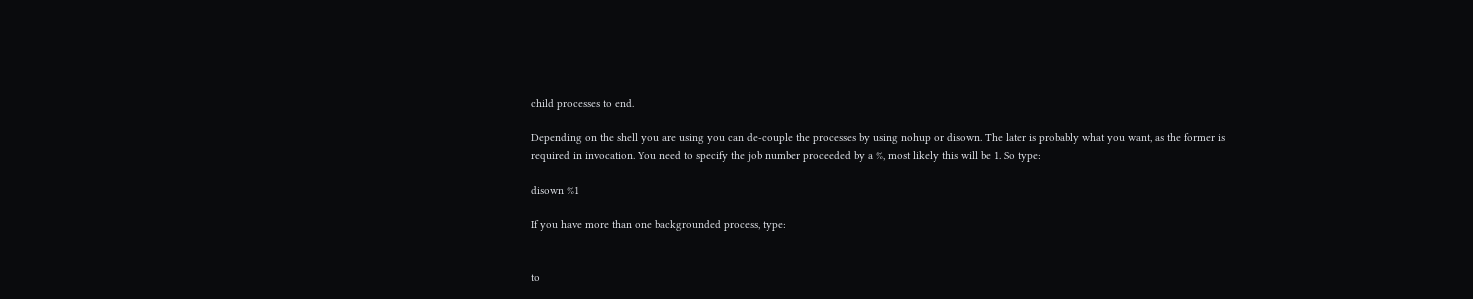child processes to end.

Depending on the shell you are using you can de-couple the processes by using nohup or disown. The later is probably what you want, as the former is required in invocation. You need to specify the job number proceeded by a %, most likely this will be 1. So type:

disown %1

If you have more than one backgrounded process, type:


to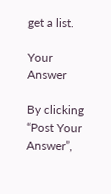get a list.

Your Answer

By clicking “Post Your Answer”,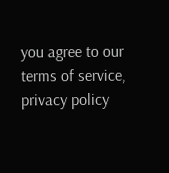you agree to our terms of service, privacy policy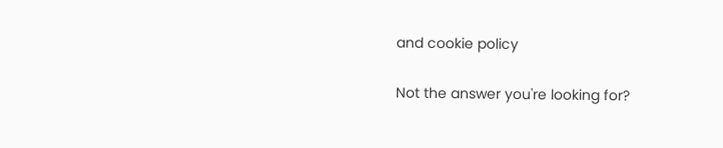and cookie policy

Not the answer you're looking for?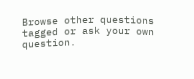Browse other questions tagged or ask your own question.